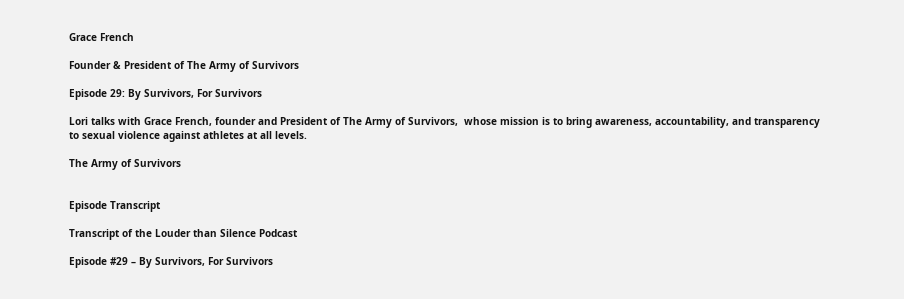Grace French

Founder & President of The Army of Survivors

Episode 29: By Survivors, For Survivors

Lori talks with Grace French, founder and President of The Army of Survivors,  whose mission is to bring awareness, accountability, and transparency to sexual violence against athletes at all levels.

The Army of Survivors


Episode Transcript

Transcript of the Louder than Silence Podcast

Episode #29 – By Survivors, For Survivors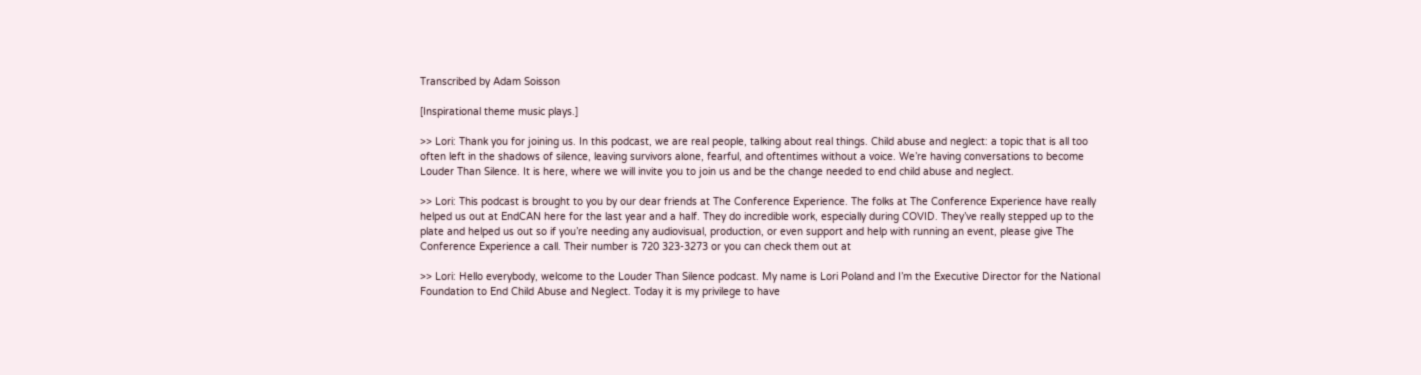Transcribed by Adam Soisson

[Inspirational theme music plays.]

>> Lori: Thank you for joining us. In this podcast, we are real people, talking about real things. Child abuse and neglect: a topic that is all too often left in the shadows of silence, leaving survivors alone, fearful, and oftentimes without a voice. We’re having conversations to become Louder Than Silence. It is here, where we will invite you to join us and be the change needed to end child abuse and neglect.

>> Lori: This podcast is brought to you by our dear friends at The Conference Experience. The folks at The Conference Experience have really helped us out at EndCAN here for the last year and a half. They do incredible work, especially during COVID. They’ve really stepped up to the plate and helped us out so if you’re needing any audiovisual, production, or even support and help with running an event, please give The Conference Experience a call. Their number is 720 323-3273 or you can check them out at

>> Lori: Hello everybody, welcome to the Louder Than Silence podcast. My name is Lori Poland and I’m the Executive Director for the National Foundation to End Child Abuse and Neglect. Today it is my privilege to have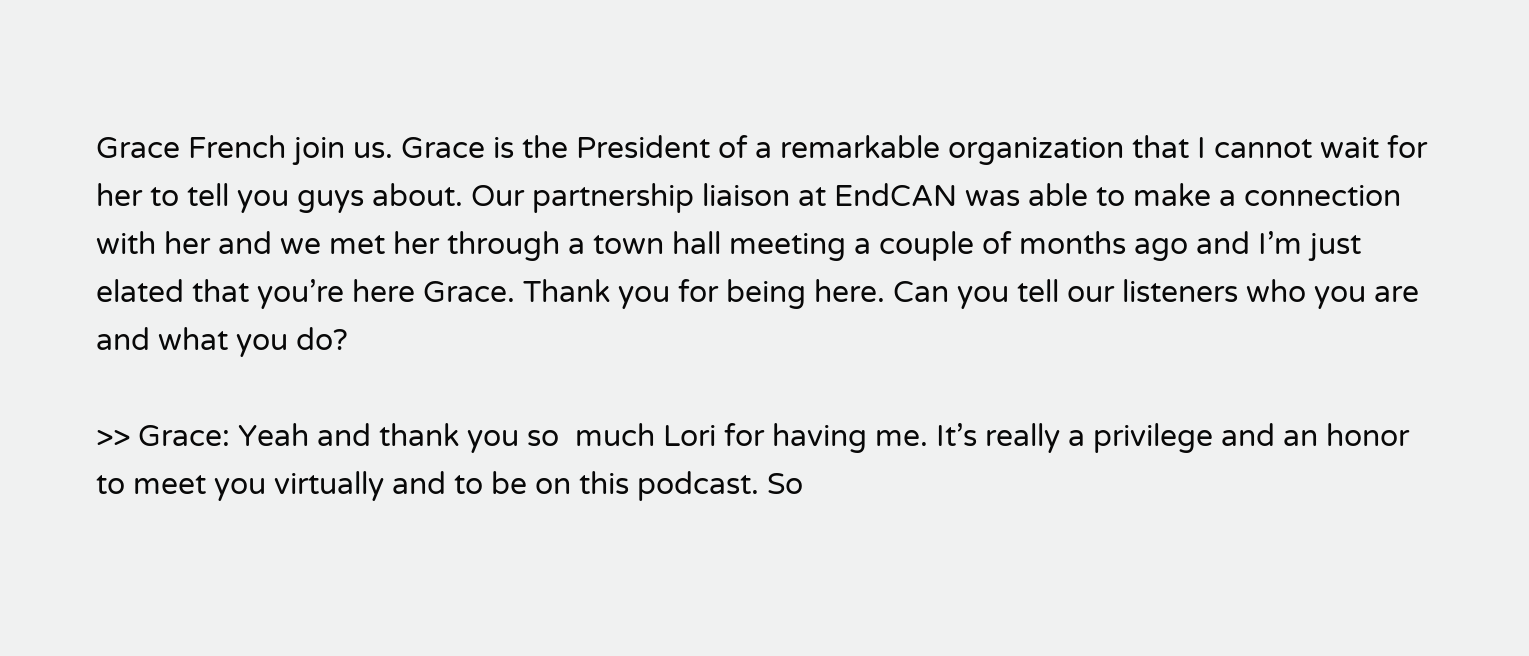Grace French join us. Grace is the President of a remarkable organization that I cannot wait for her to tell you guys about. Our partnership liaison at EndCAN was able to make a connection with her and we met her through a town hall meeting a couple of months ago and I’m just elated that you’re here Grace. Thank you for being here. Can you tell our listeners who you are and what you do?

>> Grace: Yeah and thank you so  much Lori for having me. It’s really a privilege and an honor to meet you virtually and to be on this podcast. So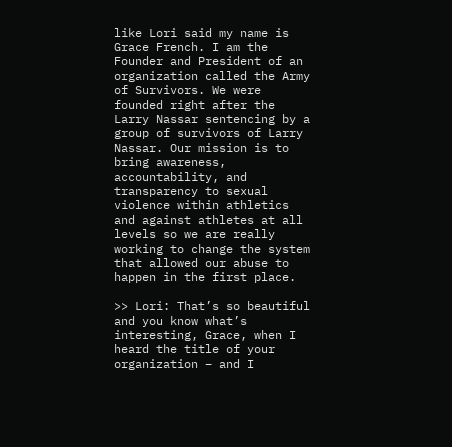like Lori said my name is Grace French. I am the Founder and President of an organization called the Army of Survivors. We were founded right after the Larry Nassar sentencing by a group of survivors of Larry Nassar. Our mission is to bring awareness, accountability, and transparency to sexual violence within athletics and against athletes at all levels so we are really working to change the system that allowed our abuse to happen in the first place.

>> Lori: That’s so beautiful and you know what’s interesting, Grace, when I heard the title of your organization – and I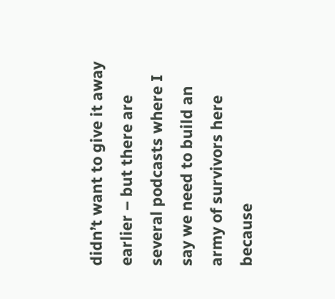didn’t want to give it away earlier – but there are several podcasts where I say we need to build an army of survivors here because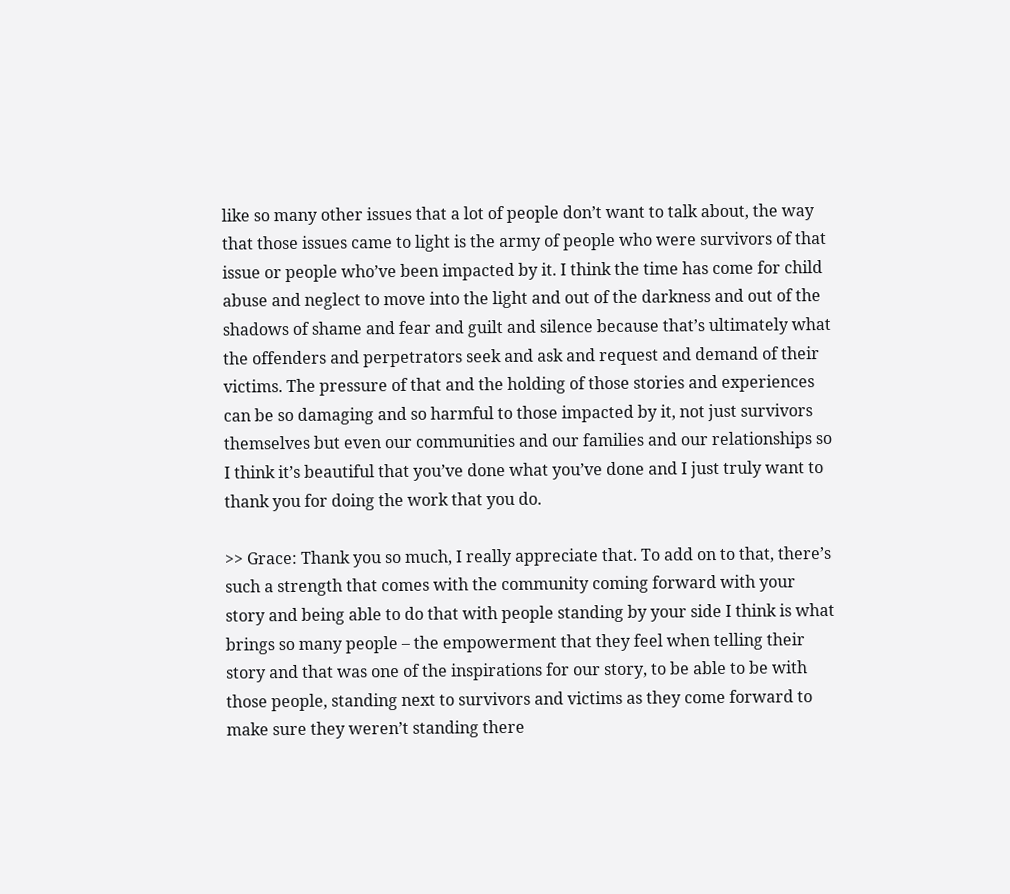like so many other issues that a lot of people don’t want to talk about, the way that those issues came to light is the army of people who were survivors of that issue or people who’ve been impacted by it. I think the time has come for child abuse and neglect to move into the light and out of the darkness and out of the shadows of shame and fear and guilt and silence because that’s ultimately what the offenders and perpetrators seek and ask and request and demand of their victims. The pressure of that and the holding of those stories and experiences can be so damaging and so harmful to those impacted by it, not just survivors themselves but even our communities and our families and our relationships so I think it’s beautiful that you’ve done what you’ve done and I just truly want to thank you for doing the work that you do.

>> Grace: Thank you so much, I really appreciate that. To add on to that, there’s such a strength that comes with the community coming forward with your story and being able to do that with people standing by your side I think is what brings so many people – the empowerment that they feel when telling their story and that was one of the inspirations for our story, to be able to be with those people, standing next to survivors and victims as they come forward to make sure they weren’t standing there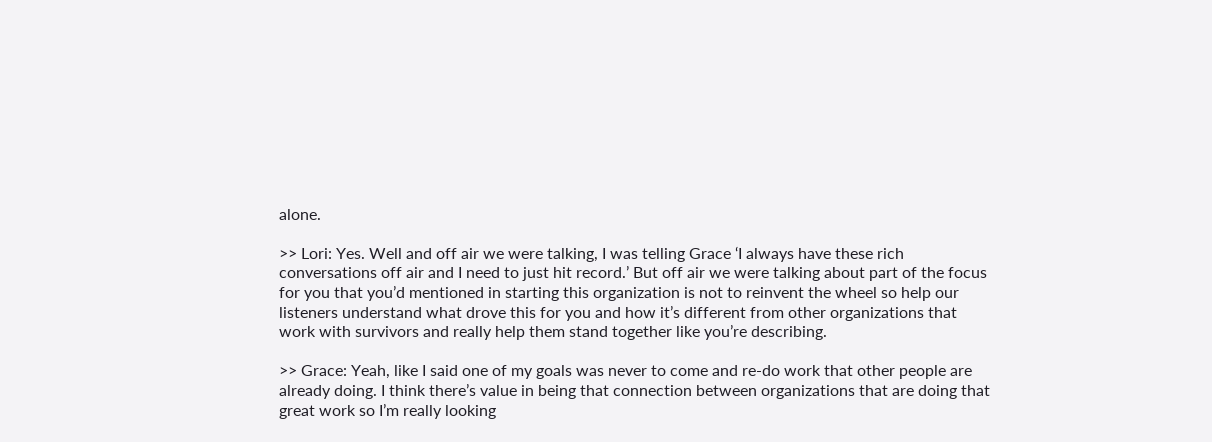alone.

>> Lori: Yes. Well and off air we were talking, I was telling Grace ‘I always have these rich conversations off air and I need to just hit record.’ But off air we were talking about part of the focus for you that you’d mentioned in starting this organization is not to reinvent the wheel so help our listeners understand what drove this for you and how it’s different from other organizations that work with survivors and really help them stand together like you’re describing.

>> Grace: Yeah, like I said one of my goals was never to come and re-do work that other people are already doing. I think there’s value in being that connection between organizations that are doing that great work so I’m really looking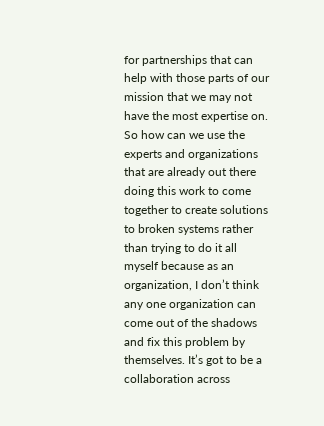for partnerships that can help with those parts of our mission that we may not have the most expertise on. So how can we use the experts and organizations that are already out there doing this work to come together to create solutions to broken systems rather than trying to do it all myself because as an organization, I don’t think any one organization can come out of the shadows and fix this problem by themselves. It’s got to be a collaboration across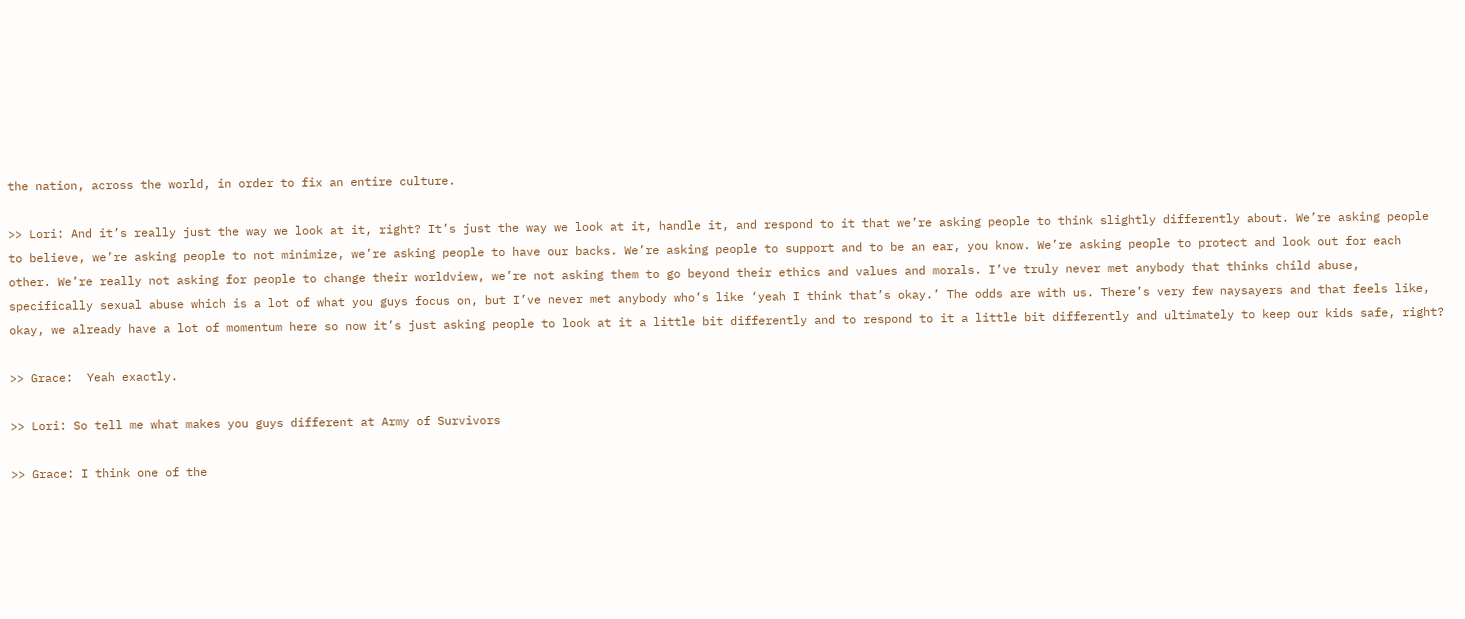the nation, across the world, in order to fix an entire culture.

>> Lori: And it’s really just the way we look at it, right? It’s just the way we look at it, handle it, and respond to it that we’re asking people to think slightly differently about. We’re asking people to believe, we’re asking people to not minimize, we’re asking people to have our backs. We’re asking people to support and to be an ear, you know. We’re asking people to protect and look out for each other. We’re really not asking for people to change their worldview, we’re not asking them to go beyond their ethics and values and morals. I’ve truly never met anybody that thinks child abuse, specifically sexual abuse which is a lot of what you guys focus on, but I’ve never met anybody who’s like ‘yeah I think that’s okay.’ The odds are with us. There’s very few naysayers and that feels like, okay, we already have a lot of momentum here so now it’s just asking people to look at it a little bit differently and to respond to it a little bit differently and ultimately to keep our kids safe, right?

>> Grace:  Yeah exactly.

>> Lori: So tell me what makes you guys different at Army of Survivors

>> Grace: I think one of the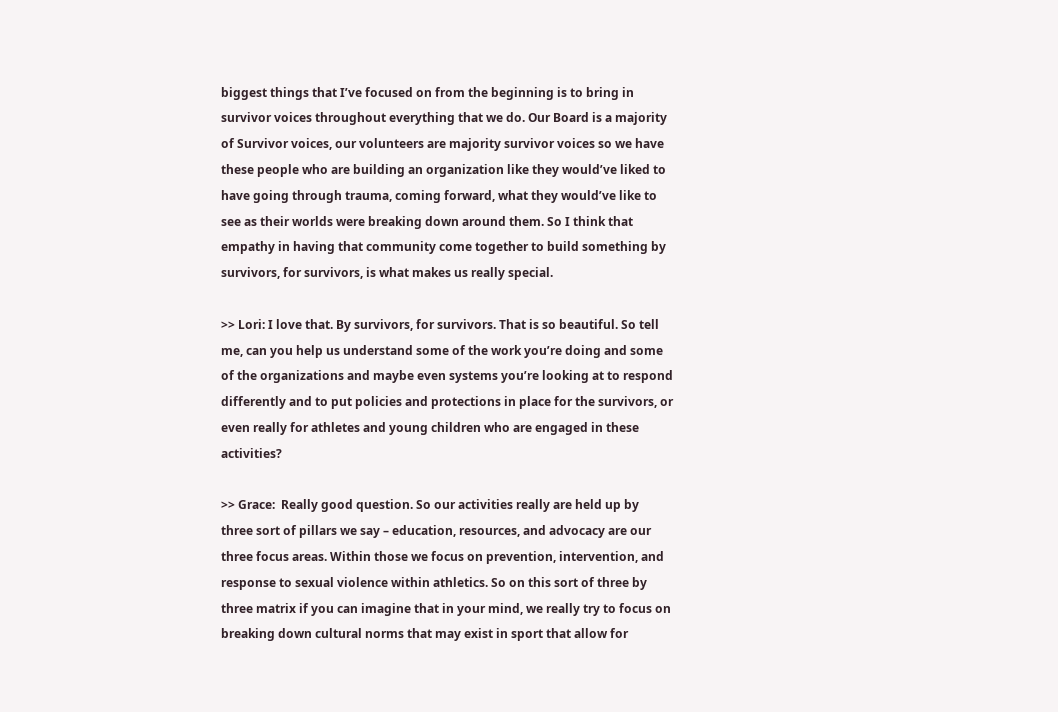biggest things that I’ve focused on from the beginning is to bring in survivor voices throughout everything that we do. Our Board is a majority of Survivor voices, our volunteers are majority survivor voices so we have these people who are building an organization like they would’ve liked to have going through trauma, coming forward, what they would’ve like to see as their worlds were breaking down around them. So I think that empathy in having that community come together to build something by survivors, for survivors, is what makes us really special.

>> Lori: I love that. By survivors, for survivors. That is so beautiful. So tell me, can you help us understand some of the work you’re doing and some of the organizations and maybe even systems you’re looking at to respond differently and to put policies and protections in place for the survivors, or even really for athletes and young children who are engaged in these activities?

>> Grace:  Really good question. So our activities really are held up by three sort of pillars we say – education, resources, and advocacy are our three focus areas. Within those we focus on prevention, intervention, and response to sexual violence within athletics. So on this sort of three by three matrix if you can imagine that in your mind, we really try to focus on breaking down cultural norms that may exist in sport that allow for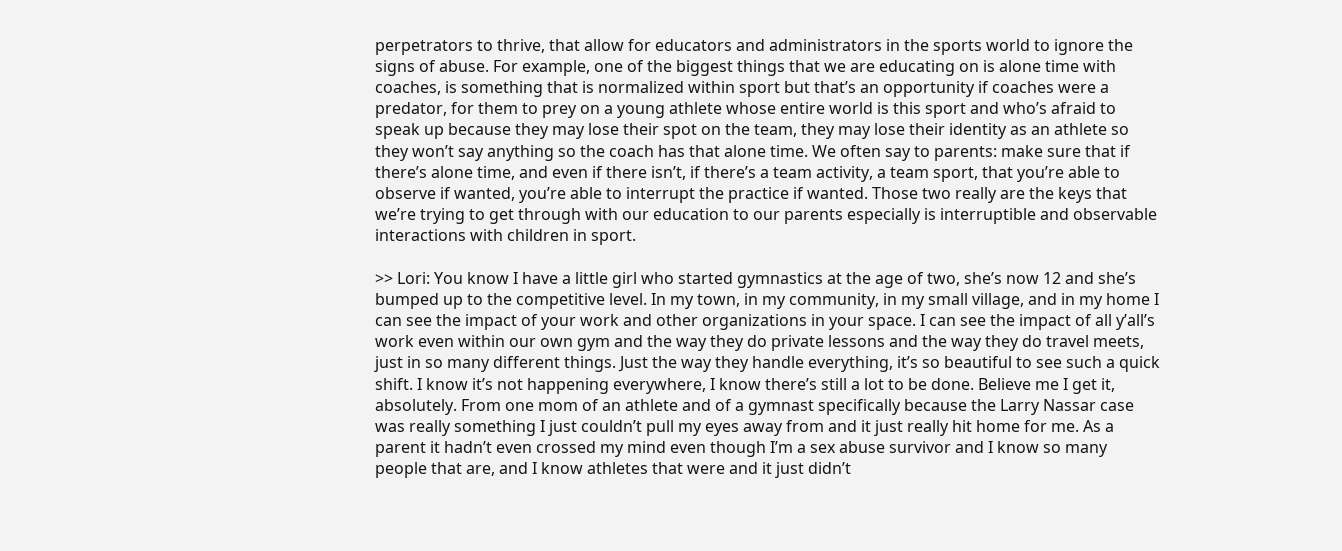perpetrators to thrive, that allow for educators and administrators in the sports world to ignore the signs of abuse. For example, one of the biggest things that we are educating on is alone time with coaches, is something that is normalized within sport but that’s an opportunity if coaches were a predator, for them to prey on a young athlete whose entire world is this sport and who’s afraid to speak up because they may lose their spot on the team, they may lose their identity as an athlete so they won’t say anything so the coach has that alone time. We often say to parents: make sure that if there’s alone time, and even if there isn’t, if there’s a team activity, a team sport, that you’re able to observe if wanted, you’re able to interrupt the practice if wanted. Those two really are the keys that we’re trying to get through with our education to our parents especially is interruptible and observable interactions with children in sport.

>> Lori: You know I have a little girl who started gymnastics at the age of two, she’s now 12 and she’s bumped up to the competitive level. In my town, in my community, in my small village, and in my home I can see the impact of your work and other organizations in your space. I can see the impact of all y’all’s work even within our own gym and the way they do private lessons and the way they do travel meets, just in so many different things. Just the way they handle everything, it’s so beautiful to see such a quick shift. I know it’s not happening everywhere, I know there’s still a lot to be done. Believe me I get it, absolutely. From one mom of an athlete and of a gymnast specifically because the Larry Nassar case was really something I just couldn’t pull my eyes away from and it just really hit home for me. As a parent it hadn’t even crossed my mind even though I’m a sex abuse survivor and I know so many people that are, and I know athletes that were and it just didn’t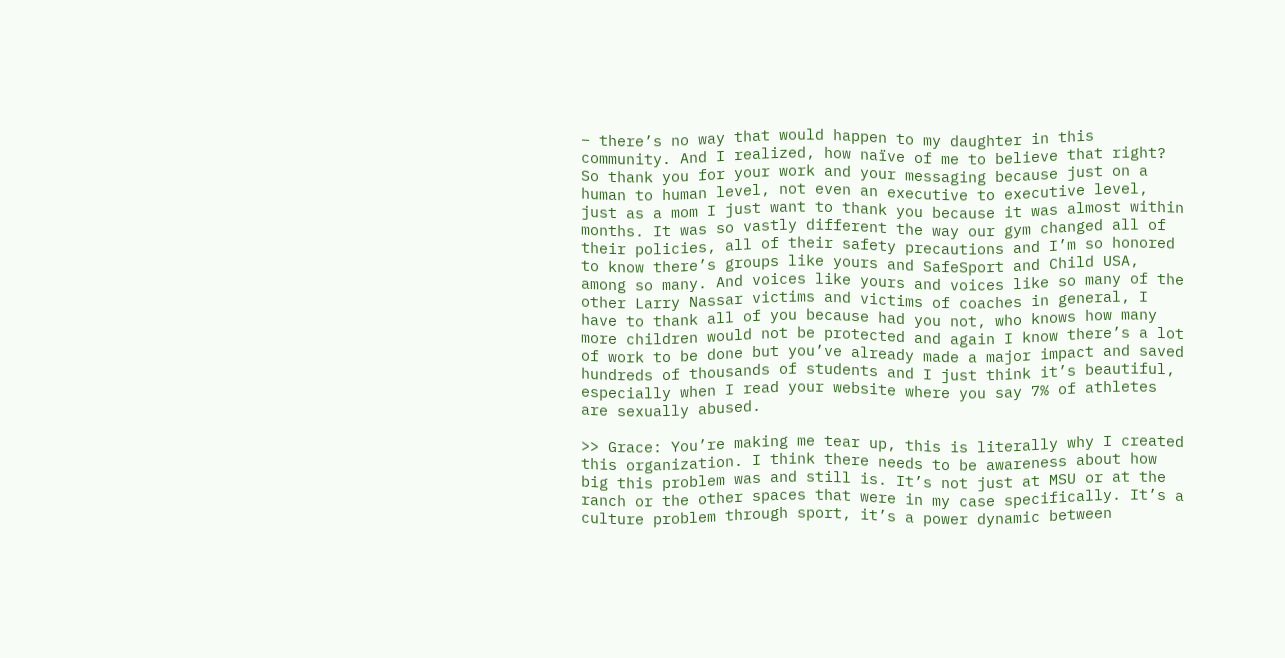– there’s no way that would happen to my daughter in this community. And I realized, how naïve of me to believe that right? So thank you for your work and your messaging because just on a human to human level, not even an executive to executive level, just as a mom I just want to thank you because it was almost within months. It was so vastly different the way our gym changed all of their policies, all of their safety precautions and I’m so honored to know there’s groups like yours and SafeSport and Child USA, among so many. And voices like yours and voices like so many of the other Larry Nassar victims and victims of coaches in general, I have to thank all of you because had you not, who knows how many more children would not be protected and again I know there’s a lot of work to be done but you’ve already made a major impact and saved hundreds of thousands of students and I just think it’s beautiful, especially when I read your website where you say 7% of athletes are sexually abused.

>> Grace: You’re making me tear up, this is literally why I created this organization. I think there needs to be awareness about how big this problem was and still is. It’s not just at MSU or at the ranch or the other spaces that were in my case specifically. It’s a culture problem through sport, it’s a power dynamic between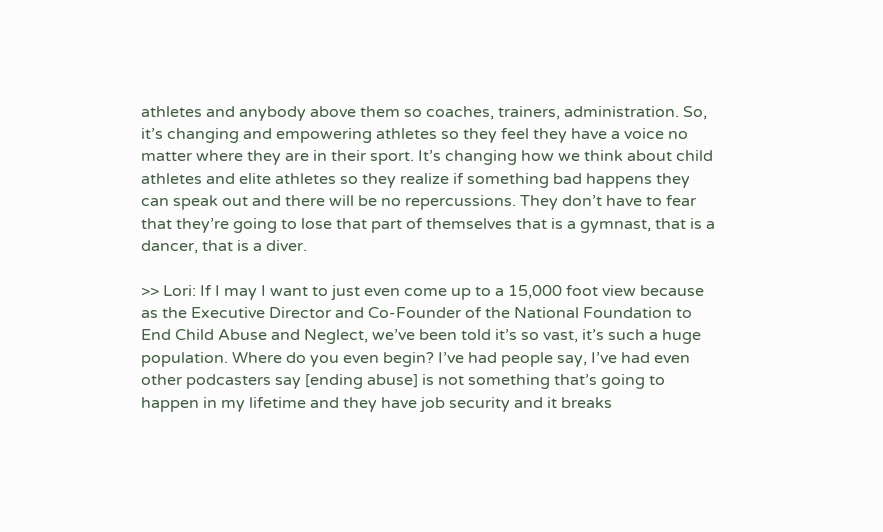athletes and anybody above them so coaches, trainers, administration. So, it’s changing and empowering athletes so they feel they have a voice no matter where they are in their sport. It’s changing how we think about child athletes and elite athletes so they realize if something bad happens they can speak out and there will be no repercussions. They don’t have to fear that they’re going to lose that part of themselves that is a gymnast, that is a dancer, that is a diver.

>> Lori: If I may I want to just even come up to a 15,000 foot view because as the Executive Director and Co-Founder of the National Foundation to End Child Abuse and Neglect, we’ve been told it’s so vast, it’s such a huge population. Where do you even begin? I’ve had people say, I’ve had even other podcasters say [ending abuse] is not something that’s going to happen in my lifetime and they have job security and it breaks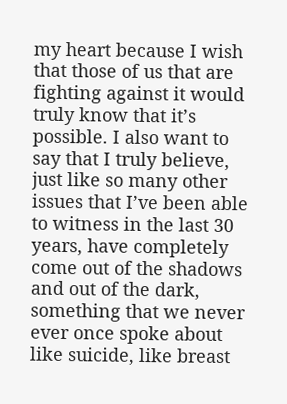my heart because I wish that those of us that are fighting against it would truly know that it’s possible. I also want to say that I truly believe, just like so many other issues that I’ve been able to witness in the last 30 years, have completely come out of the shadows and out of the dark, something that we never ever once spoke about like suicide, like breast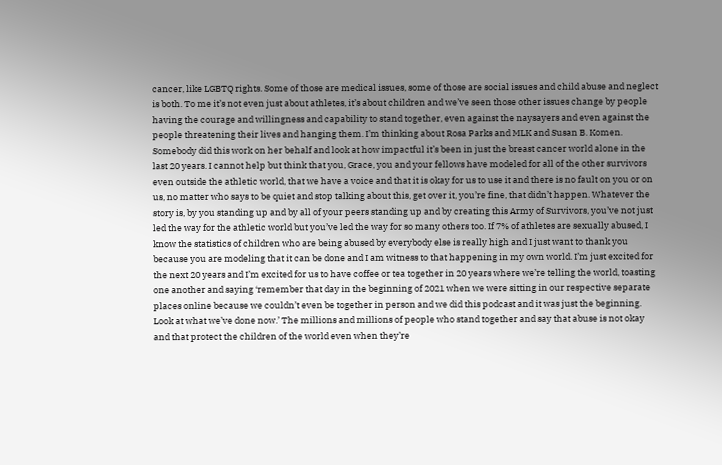cancer, like LGBTQ rights. Some of those are medical issues, some of those are social issues and child abuse and neglect is both. To me it’s not even just about athletes, it’s about children and we’ve seen those other issues change by people having the courage and willingness and capability to stand together, even against the naysayers and even against the people threatening their lives and hanging them. I’m thinking about Rosa Parks and MLK and Susan B. Komen. Somebody did this work on her behalf and look at how impactful it’s been in just the breast cancer world alone in the last 20 years. I cannot help but think that you, Grace, you and your fellows have modeled for all of the other survivors even outside the athletic world, that we have a voice and that it is okay for us to use it and there is no fault on you or on us, no matter who says to be quiet and stop talking about this, get over it, you’re fine, that didn’t happen. Whatever the story is, by you standing up and by all of your peers standing up and by creating this Army of Survivors, you’ve not just led the way for the athletic world but you’ve led the way for so many others too. If 7% of athletes are sexually abused, I know the statistics of children who are being abused by everybody else is really high and I just want to thank you because you are modeling that it can be done and I am witness to that happening in my own world. I’m just excited for the next 20 years and I’m excited for us to have coffee or tea together in 20 years where we’re telling the world, toasting one another and saying ‘remember that day in the beginning of 2021 when we were sitting in our respective separate places online because we couldn’t even be together in person and we did this podcast and it was just the beginning. Look at what we’ve done now.’ The millions and millions of people who stand together and say that abuse is not okay and that protect the children of the world even when they’re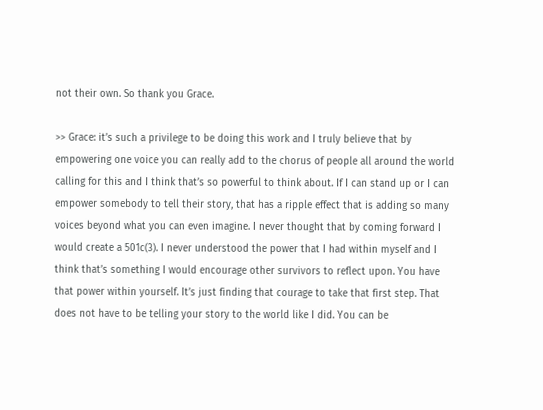not their own. So thank you Grace.

>> Grace: it’s such a privilege to be doing this work and I truly believe that by empowering one voice you can really add to the chorus of people all around the world calling for this and I think that’s so powerful to think about. If I can stand up or I can empower somebody to tell their story, that has a ripple effect that is adding so many voices beyond what you can even imagine. I never thought that by coming forward I would create a 501c(3). I never understood the power that I had within myself and I think that’s something I would encourage other survivors to reflect upon. You have that power within yourself. It’s just finding that courage to take that first step. That does not have to be telling your story to the world like I did. You can be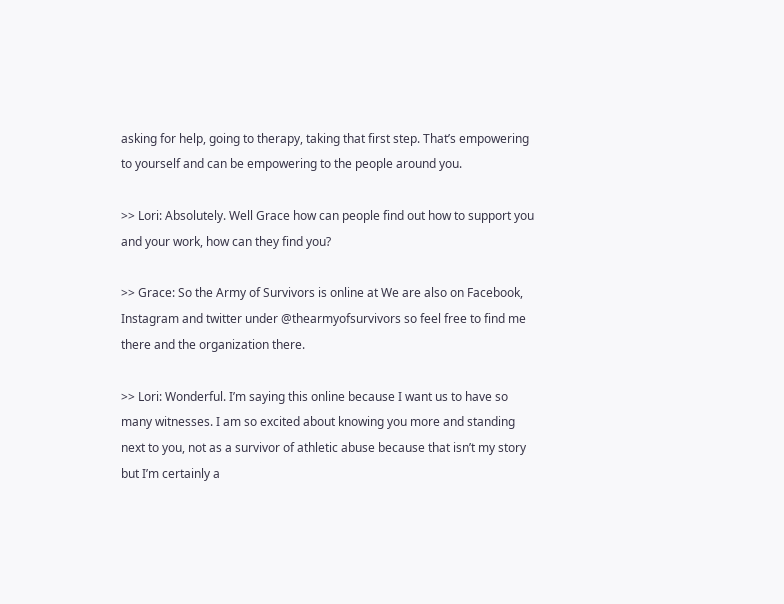asking for help, going to therapy, taking that first step. That’s empowering to yourself and can be empowering to the people around you.

>> Lori: Absolutely. Well Grace how can people find out how to support you and your work, how can they find you?

>> Grace: So the Army of Survivors is online at We are also on Facebook, Instagram and twitter under @thearmyofsurvivors so feel free to find me there and the organization there.

>> Lori: Wonderful. I’m saying this online because I want us to have so many witnesses. I am so excited about knowing you more and standing next to you, not as a survivor of athletic abuse because that isn’t my story but I’m certainly a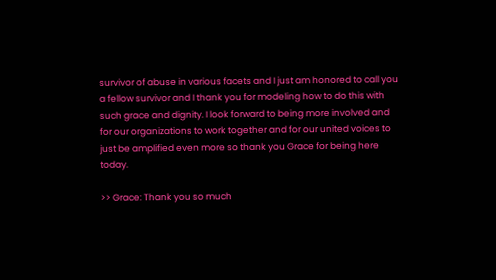survivor of abuse in various facets and I just am honored to call you a fellow survivor and I thank you for modeling how to do this with such grace and dignity. I look forward to being more involved and for our organizations to work together and for our united voices to just be amplified even more so thank you Grace for being here today.

>> Grace: Thank you so much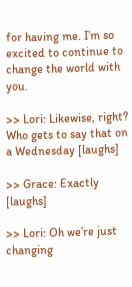for having me. I’m so excited to continue to change the world with you.

>> Lori: Likewise, right? Who gets to say that on a Wednesday [laughs]

>> Grace: Exactly [laughs]

>> Lori: Oh we’re just changing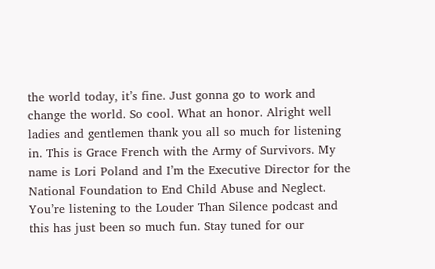the world today, it’s fine. Just gonna go to work and change the world. So cool. What an honor. Alright well ladies and gentlemen thank you all so much for listening in. This is Grace French with the Army of Survivors. My name is Lori Poland and I’m the Executive Director for the National Foundation to End Child Abuse and Neglect. You’re listening to the Louder Than Silence podcast and this has just been so much fun. Stay tuned for our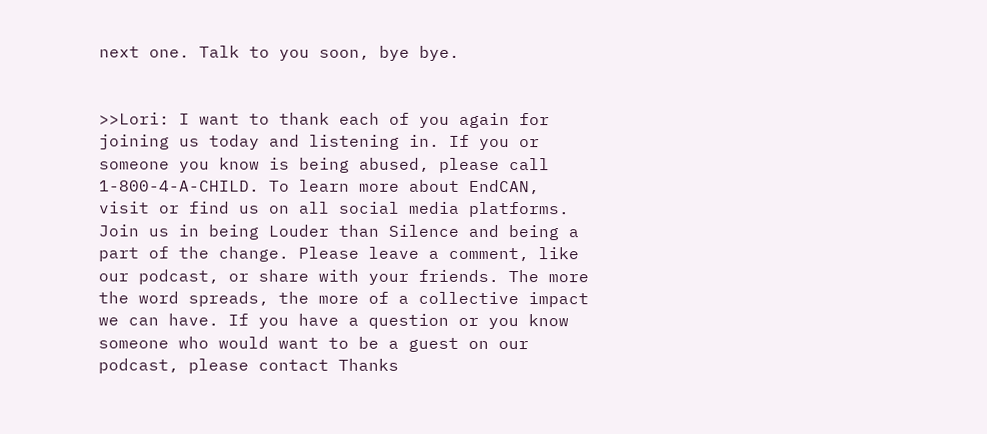next one. Talk to you soon, bye bye.


>>Lori: I want to thank each of you again for joining us today and listening in. If you or someone you know is being abused, please call 1-800-4-A-CHILD. To learn more about EndCAN, visit or find us on all social media platforms. Join us in being Louder than Silence and being a part of the change. Please leave a comment, like our podcast, or share with your friends. The more the word spreads, the more of a collective impact we can have. If you have a question or you know someone who would want to be a guest on our podcast, please contact Thanks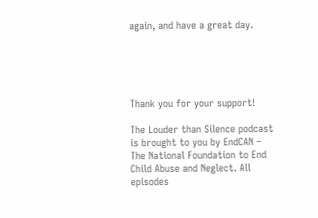again, and have a great day.





Thank you for your support!

The Louder than Silence podcast is brought to you by EndCAN – The National Foundation to End Child Abuse and Neglect. All episodes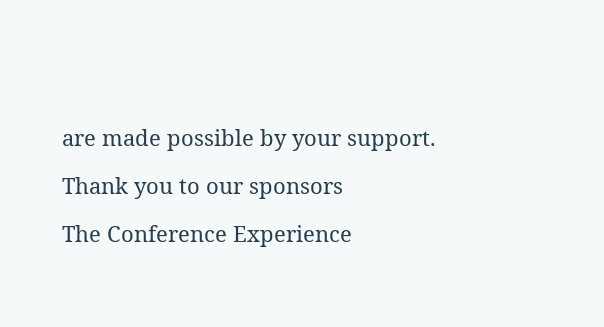are made possible by your support.

Thank you to our sponsors

The Conference Experience